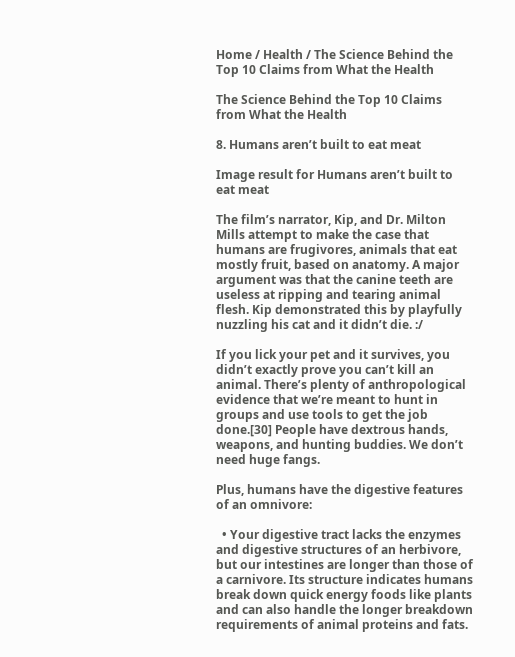Home / Health / The Science Behind the Top 10 Claims from What the Health

The Science Behind the Top 10 Claims from What the Health

8. Humans aren’t built to eat meat

Image result for Humans aren’t built to eat meat

The film’s narrator, Kip, and Dr. Milton Mills attempt to make the case that humans are frugivores, animals that eat mostly fruit, based on anatomy. A major argument was that the canine teeth are useless at ripping and tearing animal flesh. Kip demonstrated this by playfully nuzzling his cat and it didn’t die. :/

If you lick your pet and it survives, you didn’t exactly prove you can’t kill an animal. There’s plenty of anthropological evidence that we’re meant to hunt in groups and use tools to get the job done.[30] People have dextrous hands, weapons, and hunting buddies. We don’t need huge fangs.

Plus, humans have the digestive features of an omnivore:

  • Your digestive tract lacks the enzymes and digestive structures of an herbivore, but our intestines are longer than those of a carnivore. Its structure indicates humans break down quick energy foods like plants and can also handle the longer breakdown requirements of animal proteins and fats.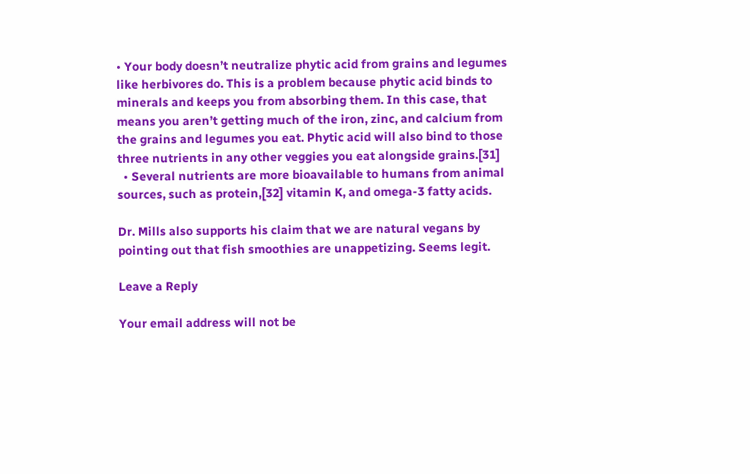• Your body doesn’t neutralize phytic acid from grains and legumes like herbivores do. This is a problem because phytic acid binds to minerals and keeps you from absorbing them. In this case, that means you aren’t getting much of the iron, zinc, and calcium from the grains and legumes you eat. Phytic acid will also bind to those three nutrients in any other veggies you eat alongside grains.[31]
  • Several nutrients are more bioavailable to humans from animal sources, such as protein,[32] vitamin K, and omega-3 fatty acids.

Dr. Mills also supports his claim that we are natural vegans by pointing out that fish smoothies are unappetizing. Seems legit.

Leave a Reply

Your email address will not be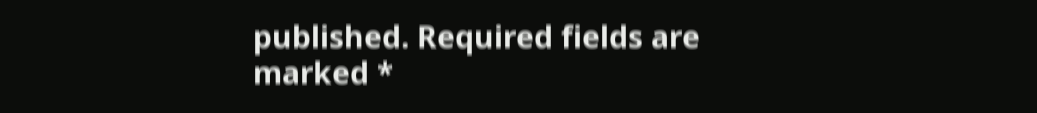published. Required fields are marked *